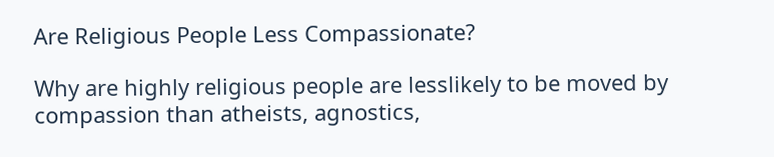Are Religious People Less Compassionate?

Why are highly religious people are lesslikely to be moved by compassion than atheists, agnostics,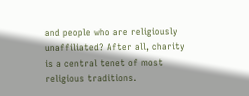and people who are religiously unaffiliated? After all, charity is a central tenet of most religious traditions.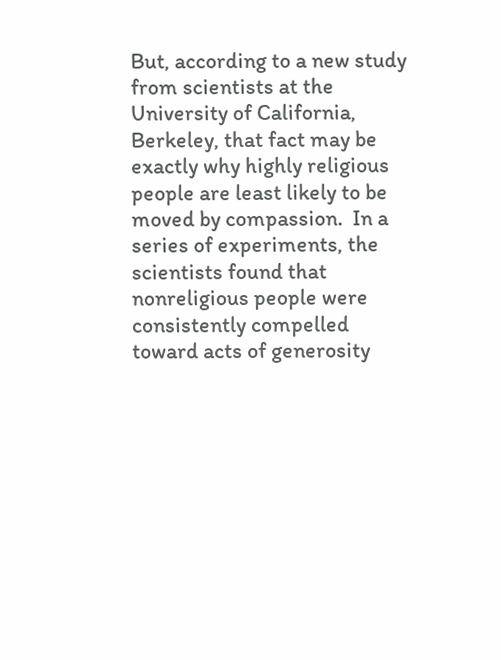But, according to a new study from scientists at the University of California, Berkeley, that fact may be exactly why highly religious people are least likely to be moved by compassion.  In a series of experiments, the scientists found that nonreligious people were consistently compelled toward acts of generosity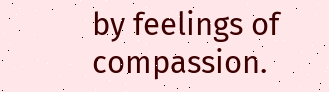by feelings of compassion.